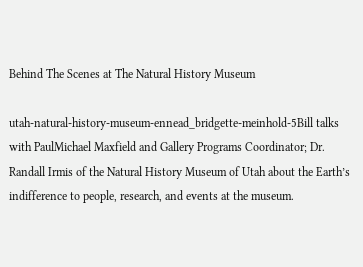Behind The Scenes at The Natural History Museum

utah-natural-history-museum-ennead_bridgette-meinhold-5Bill talks with PaulMichael Maxfield and Gallery Programs Coordinator; Dr. Randall Irmis of the Natural History Museum of Utah about the Earth’s indifference to people, research, and events at the museum.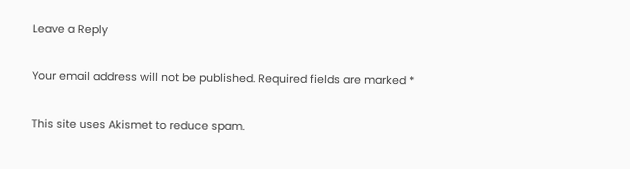Leave a Reply

Your email address will not be published. Required fields are marked *

This site uses Akismet to reduce spam.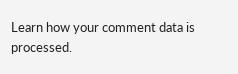Learn how your comment data is processed.